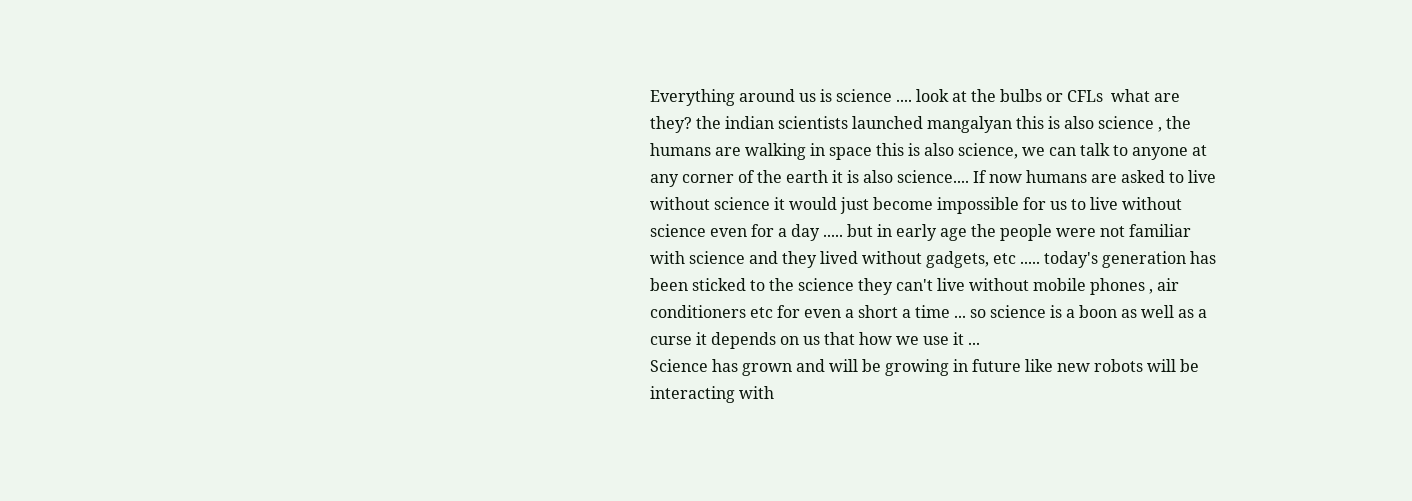Everything around us is science .... look at the bulbs or CFLs  what are they? the indian scientists launched mangalyan this is also science , the humans are walking in space this is also science, we can talk to anyone at any corner of the earth it is also science.... If now humans are asked to live without science it would just become impossible for us to live without science even for a day ..... but in early age the people were not familiar with science and they lived without gadgets, etc ..... today's generation has been sticked to the science they can't live without mobile phones , air conditioners etc for even a short a time ... so science is a boon as well as a curse it depends on us that how we use it ...
Science has grown and will be growing in future like new robots will be interacting with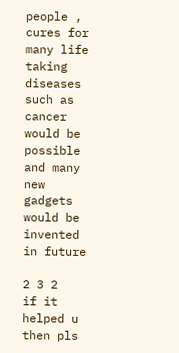people , cures for many life taking diseases such as cancer would be possible and many new gadgets would be invented in future

2 3 2
if it helped u then pls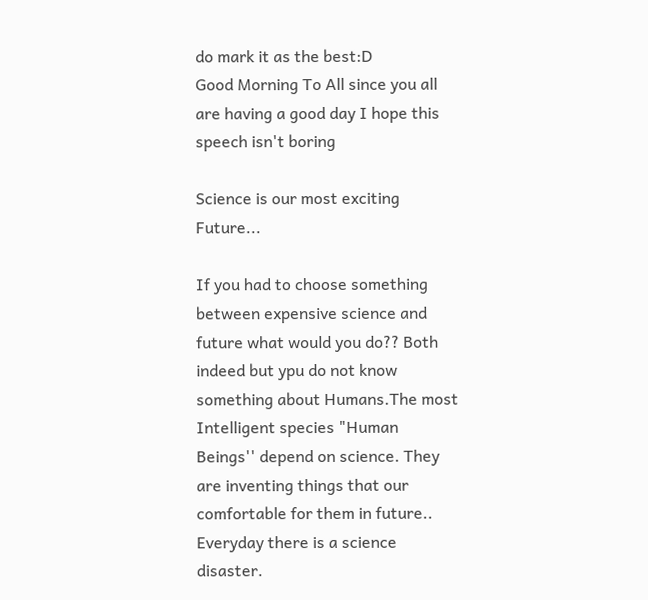do mark it as the best:D
Good Morning To All since you all are having a good day I hope this speech isn't boring

Science is our most exciting Future...

If you had to choose something between expensive science and future what would you do?? Both indeed but ypu do not know something about Humans.The most Intelligent species "Human Beings'' depend on science. They are inventing things that our comfortable for them in future.. Everyday there is a science disaster.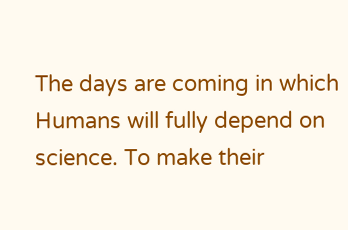The days are coming in which Humans will fully depend on science. To make their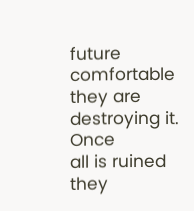future comfortable they are destroying it. Once
all is ruined they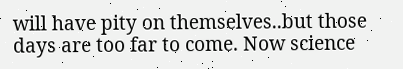will have pity on themselves..but those days are too far to come. Now science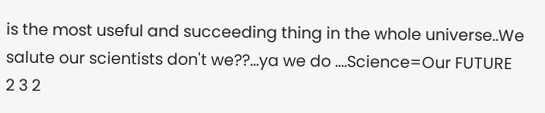is the most useful and succeeding thing in the whole universe..We salute our scientists don't we??...ya we do ....Science=Our FUTURE
2 3 2